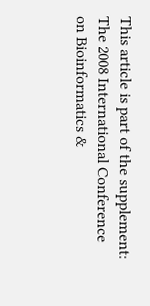This article is part of the supplement: The 2008 International Conference on Bioinformatics &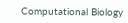Computational Biology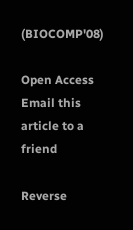(BIOCOMP'08)

Open Access Email this article to a friend

Reverse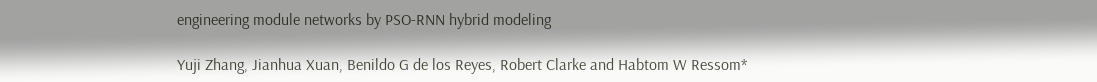engineering module networks by PSO-RNN hybrid modeling

Yuji Zhang, Jianhua Xuan, Benildo G de los Reyes, Robert Clarke and Habtom W Ressom*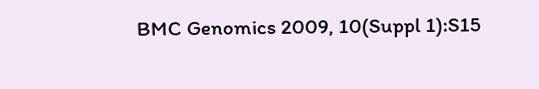BMC Genomics 2009, 10(Suppl 1):S15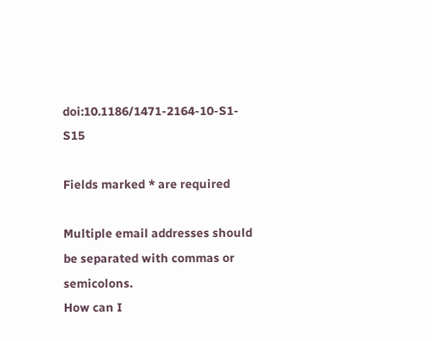doi:10.1186/1471-2164-10-S1-S15

Fields marked * are required

Multiple email addresses should be separated with commas or semicolons.
How can I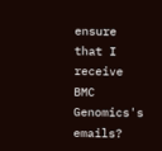ensure that I receive BMC Genomics's emails?